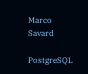Marco Savard

PostgreSQL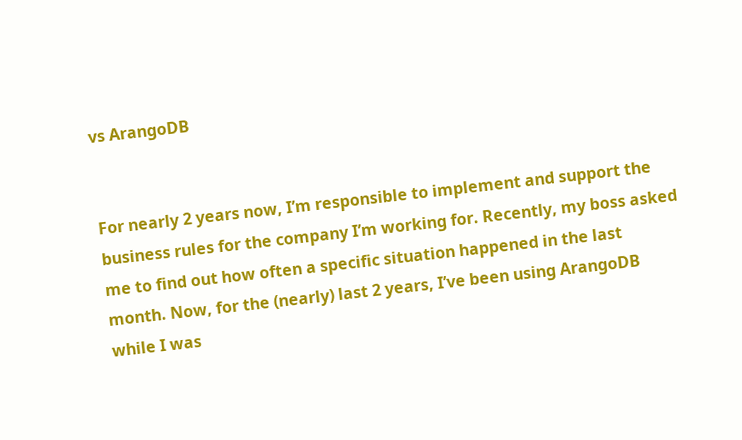vs ArangoDB


For nearly 2 years now, I’m responsible to implement and support the business rules for the company I’m working for. Recently, my boss asked me to find out how often a specific situation happened in the last month. Now, for the (nearly) last 2 years, I’ve been using ArangoDB while I was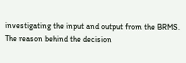investigating the input and output from the BRMS. The reason behind the decision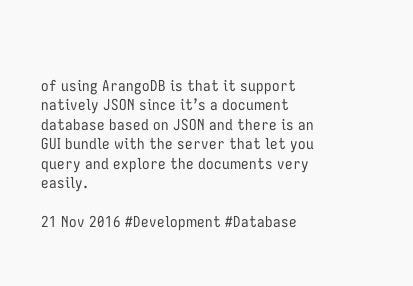of using ArangoDB is that it support natively JSON since it’s a document database based on JSON and there is an GUI bundle with the server that let you query and explore the documents very easily.

21 Nov 2016 #Development #Database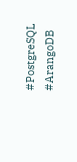#PostgreSQL #ArangoDB